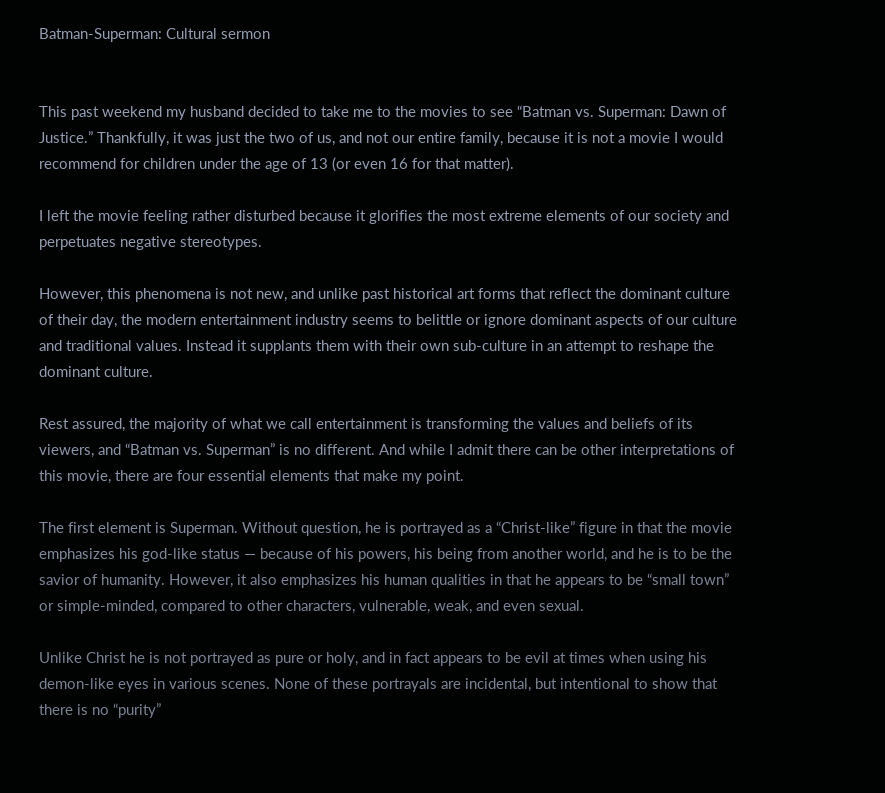Batman-Superman: Cultural sermon


This past weekend my husband decided to take me to the movies to see “Batman vs. Superman: Dawn of Justice.” Thankfully, it was just the two of us, and not our entire family, because it is not a movie I would recommend for children under the age of 13 (or even 16 for that matter).

I left the movie feeling rather disturbed because it glorifies the most extreme elements of our society and perpetuates negative stereotypes.

However, this phenomena is not new, and unlike past historical art forms that reflect the dominant culture of their day, the modern entertainment industry seems to belittle or ignore dominant aspects of our culture and traditional values. Instead it supplants them with their own sub-culture in an attempt to reshape the dominant culture.

Rest assured, the majority of what we call entertainment is transforming the values and beliefs of its viewers, and “Batman vs. Superman” is no different. And while I admit there can be other interpretations of this movie, there are four essential elements that make my point.

The first element is Superman. Without question, he is portrayed as a “Christ-like” figure in that the movie emphasizes his god-like status — because of his powers, his being from another world, and he is to be the savior of humanity. However, it also emphasizes his human qualities in that he appears to be “small town” or simple-minded, compared to other characters, vulnerable, weak, and even sexual.

Unlike Christ he is not portrayed as pure or holy, and in fact appears to be evil at times when using his demon-like eyes in various scenes. None of these portrayals are incidental, but intentional to show that there is no “purity”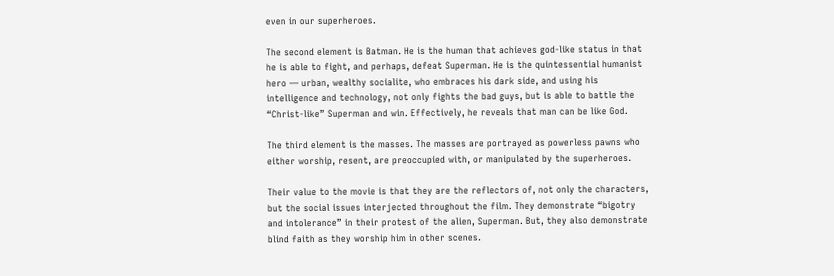even in our superheroes.

The second element is Batman. He is the human that achieves god-like status in that he is able to fight, and perhaps, defeat Superman. He is the quintessential humanist hero — urban, wealthy socialite, who embraces his dark side, and using his intelligence and technology, not only fights the bad guys, but is able to battle the “Christ-like” Superman and win. Effectively, he reveals that man can be like God.

The third element is the masses. The masses are portrayed as powerless pawns who either worship, resent, are preoccupied with, or manipulated by the superheroes.

Their value to the movie is that they are the reflectors of, not only the characters, but the social issues interjected throughout the film. They demonstrate “bigotry and intolerance” in their protest of the alien, Superman. But, they also demonstrate blind faith as they worship him in other scenes.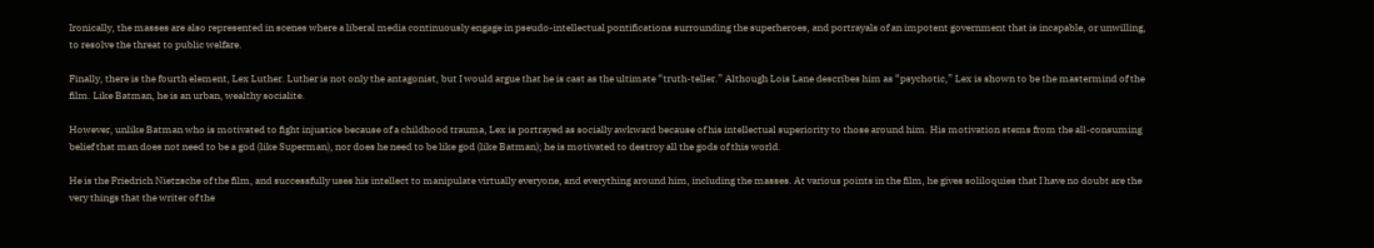Ironically, the masses are also represented in scenes where a liberal media continuously engage in pseudo-intellectual pontifications surrounding the superheroes, and portrayals of an impotent government that is incapable, or unwilling, to resolve the threat to public welfare.

Finally, there is the fourth element, Lex Luther. Luther is not only the antagonist, but I would argue that he is cast as the ultimate “truth-teller.” Although Lois Lane describes him as “psychotic,” Lex is shown to be the mastermind of the film. Like Batman, he is an urban, wealthy socialite.

However, unlike Batman who is motivated to fight injustice because of a childhood trauma, Lex is portrayed as socially awkward because of his intellectual superiority to those around him. His motivation stems from the all-consuming belief that man does not need to be a god (like Superman), nor does he need to be like god (like Batman); he is motivated to destroy all the gods of this world.

He is the Friedrich Nietzsche of the film, and successfully uses his intellect to manipulate virtually everyone, and everything around him, including the masses. At various points in the film, he gives soliloquies that I have no doubt are the very things that the writer of the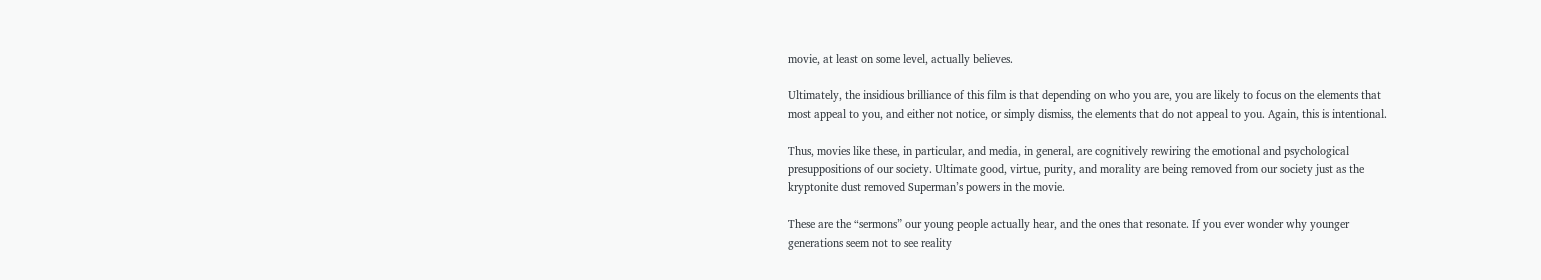movie, at least on some level, actually believes.

Ultimately, the insidious brilliance of this film is that depending on who you are, you are likely to focus on the elements that most appeal to you, and either not notice, or simply dismiss, the elements that do not appeal to you. Again, this is intentional.

Thus, movies like these, in particular, and media, in general, are cognitively rewiring the emotional and psychological presuppositions of our society. Ultimate good, virtue, purity, and morality are being removed from our society just as the kryptonite dust removed Superman’s powers in the movie.

These are the “sermons” our young people actually hear, and the ones that resonate. If you ever wonder why younger generations seem not to see reality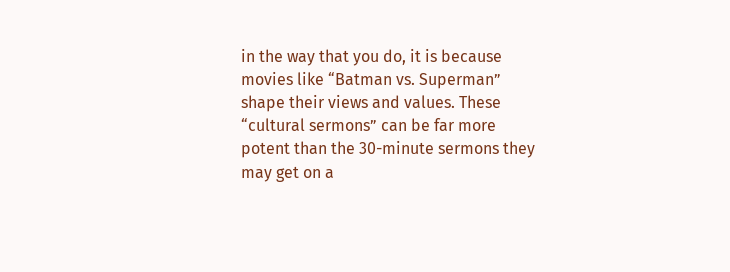in the way that you do, it is because movies like “Batman vs. Superman” shape their views and values. These “cultural sermons” can be far more potent than the 30-minute sermons they may get on a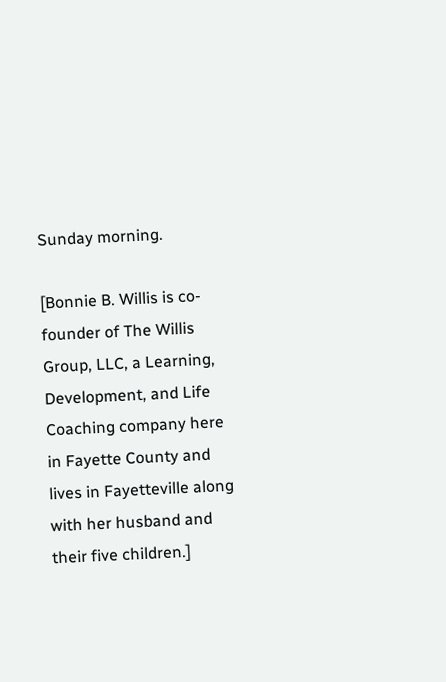Sunday morning.

[Bonnie B. Willis is co-founder of The Willis Group, LLC, a Learning, Development, and Life Coaching company here in Fayette County and lives in Fayetteville along with her husband and their five children.]